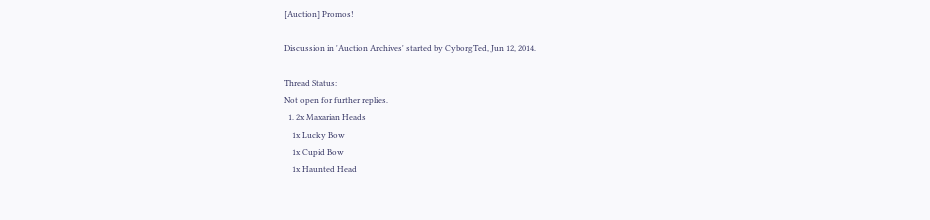[Auction] Promos!

Discussion in 'Auction Archives' started by CyborgTed, Jun 12, 2014.

Thread Status:
Not open for further replies.
  1. 2x Maxarian Heads
    1x Lucky Bow
    1x Cupid Bow
    1x Haunted Head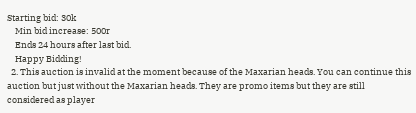Starting bid: 30k
    Min bid increase: 500r
    Ends 24 hours after last bid.
    Happy Bidding!
  2. This auction is invalid at the moment because of the Maxarian heads. You can continue this auction but just without the Maxarian heads. They are promo items but they are still considered as player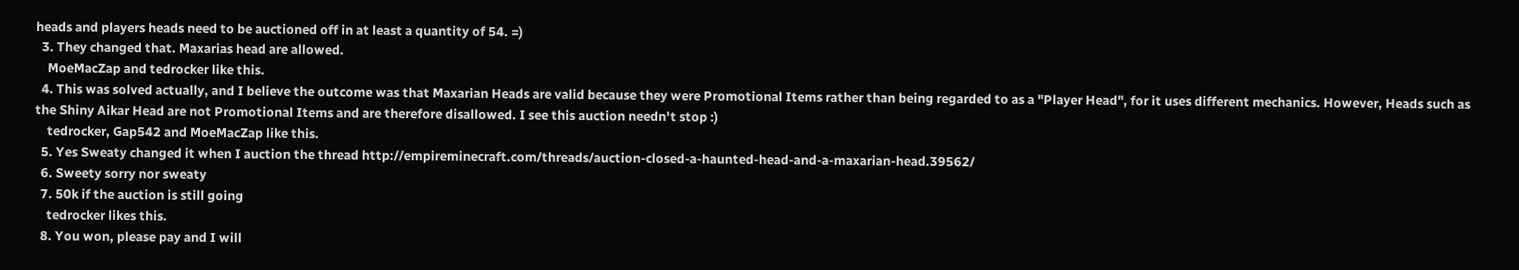heads and players heads need to be auctioned off in at least a quantity of 54. =)
  3. They changed that. Maxarias head are allowed.
    MoeMacZap and tedrocker like this.
  4. This was solved actually, and I believe the outcome was that Maxarian Heads are valid because they were Promotional Items rather than being regarded to as a "Player Head", for it uses different mechanics. However, Heads such as the Shiny Aikar Head are not Promotional Items and are therefore disallowed. I see this auction needn't stop :)
    tedrocker, Gap542 and MoeMacZap like this.
  5. Yes Sweaty changed it when I auction the thread http://empireminecraft.com/threads/auction-closed-a-haunted-head-and-a-maxarian-head.39562/
  6. Sweety sorry nor sweaty
  7. 50k if the auction is still going
    tedrocker likes this.
  8. You won, please pay and I will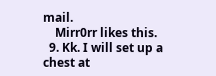mail.
    Mirr0rr likes this.
  9. Kk. I will set up a chest at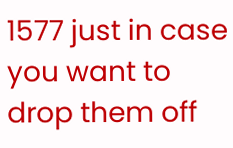1577 just in case you want to drop them off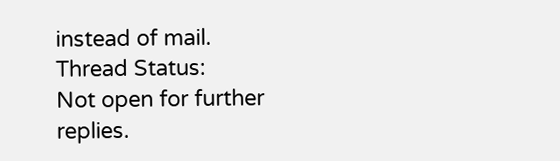instead of mail.
Thread Status:
Not open for further replies.